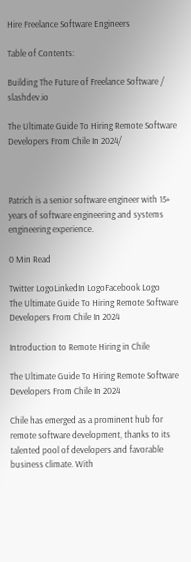Hire Freelance Software Engineers

Table of Contents:

Building The Future of Freelance Software / slashdev.io

The Ultimate Guide To Hiring Remote Software Developers From Chile In 2024/



Patrich is a senior software engineer with 15+ years of software engineering and systems engineering experience.

0 Min Read

Twitter LogoLinkedIn LogoFacebook Logo
The Ultimate Guide To Hiring Remote Software Developers From Chile In 2024

Introduction to Remote Hiring in Chile

The Ultimate Guide To Hiring Remote Software Developers From Chile In 2024

Chile has emerged as a prominent hub for remote software development, thanks to its talented pool of developers and favorable business climate. With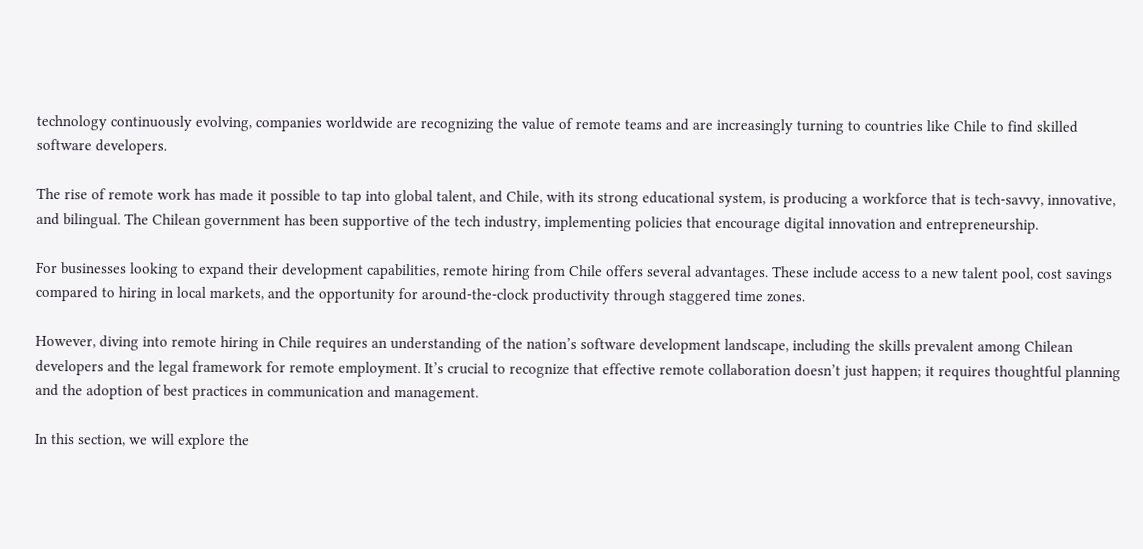technology continuously evolving, companies worldwide are recognizing the value of remote teams and are increasingly turning to countries like Chile to find skilled software developers.

The rise of remote work has made it possible to tap into global talent, and Chile, with its strong educational system, is producing a workforce that is tech-savvy, innovative, and bilingual. The Chilean government has been supportive of the tech industry, implementing policies that encourage digital innovation and entrepreneurship.

For businesses looking to expand their development capabilities, remote hiring from Chile offers several advantages. These include access to a new talent pool, cost savings compared to hiring in local markets, and the opportunity for around-the-clock productivity through staggered time zones.

However, diving into remote hiring in Chile requires an understanding of the nation’s software development landscape, including the skills prevalent among Chilean developers and the legal framework for remote employment. It’s crucial to recognize that effective remote collaboration doesn’t just happen; it requires thoughtful planning and the adoption of best practices in communication and management.

In this section, we will explore the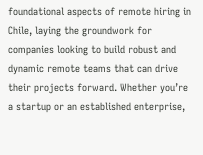foundational aspects of remote hiring in Chile, laying the groundwork for companies looking to build robust and dynamic remote teams that can drive their projects forward. Whether you’re a startup or an established enterprise,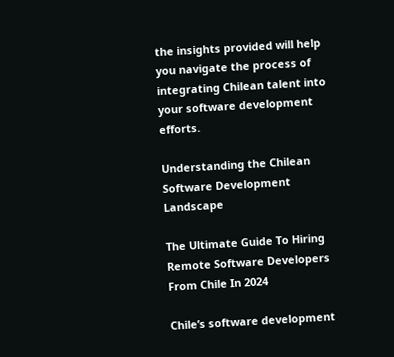the insights provided will help you navigate the process of integrating Chilean talent into your software development efforts.

Understanding the Chilean Software Development Landscape

The Ultimate Guide To Hiring Remote Software Developers From Chile In 2024

Chile’s software development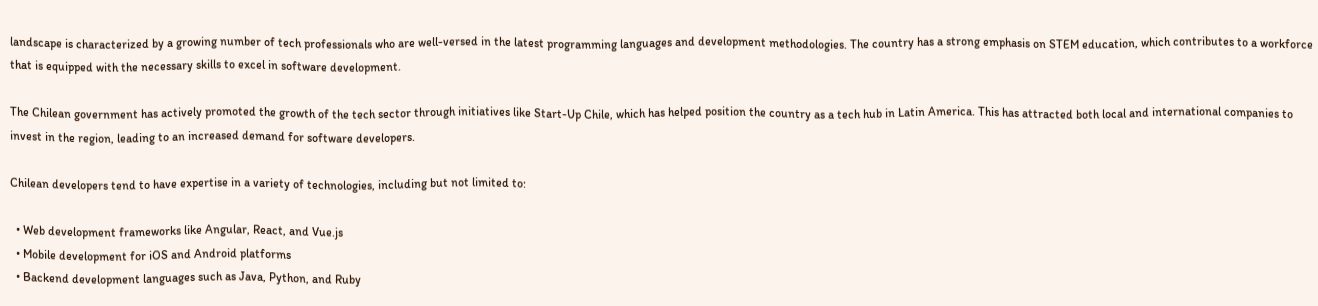landscape is characterized by a growing number of tech professionals who are well-versed in the latest programming languages and development methodologies. The country has a strong emphasis on STEM education, which contributes to a workforce that is equipped with the necessary skills to excel in software development.

The Chilean government has actively promoted the growth of the tech sector through initiatives like Start-Up Chile, which has helped position the country as a tech hub in Latin America. This has attracted both local and international companies to invest in the region, leading to an increased demand for software developers.

Chilean developers tend to have expertise in a variety of technologies, including but not limited to:

  • Web development frameworks like Angular, React, and Vue.js
  • Mobile development for iOS and Android platforms
  • Backend development languages such as Java, Python, and Ruby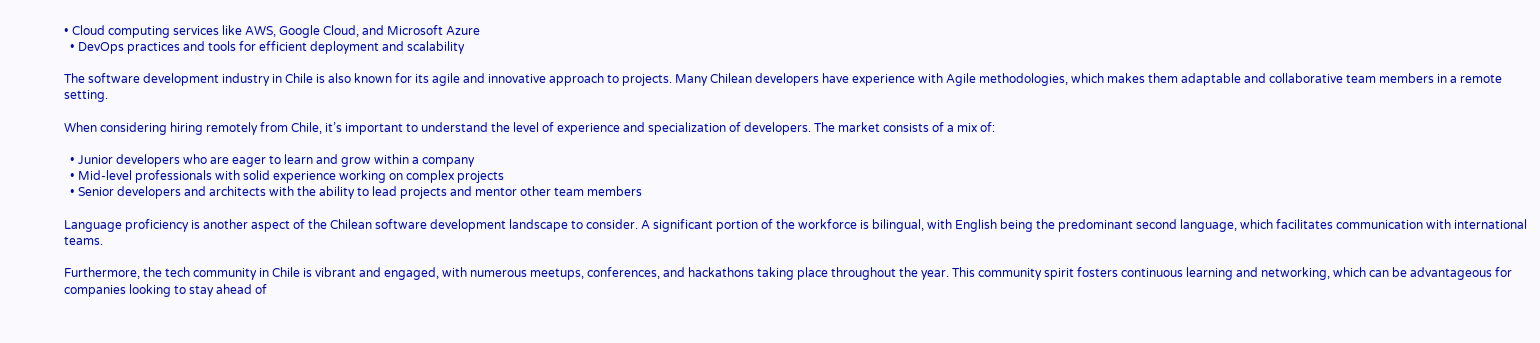• Cloud computing services like AWS, Google Cloud, and Microsoft Azure
  • DevOps practices and tools for efficient deployment and scalability

The software development industry in Chile is also known for its agile and innovative approach to projects. Many Chilean developers have experience with Agile methodologies, which makes them adaptable and collaborative team members in a remote setting.

When considering hiring remotely from Chile, it’s important to understand the level of experience and specialization of developers. The market consists of a mix of:

  • Junior developers who are eager to learn and grow within a company
  • Mid-level professionals with solid experience working on complex projects
  • Senior developers and architects with the ability to lead projects and mentor other team members

Language proficiency is another aspect of the Chilean software development landscape to consider. A significant portion of the workforce is bilingual, with English being the predominant second language, which facilitates communication with international teams.

Furthermore, the tech community in Chile is vibrant and engaged, with numerous meetups, conferences, and hackathons taking place throughout the year. This community spirit fosters continuous learning and networking, which can be advantageous for companies looking to stay ahead of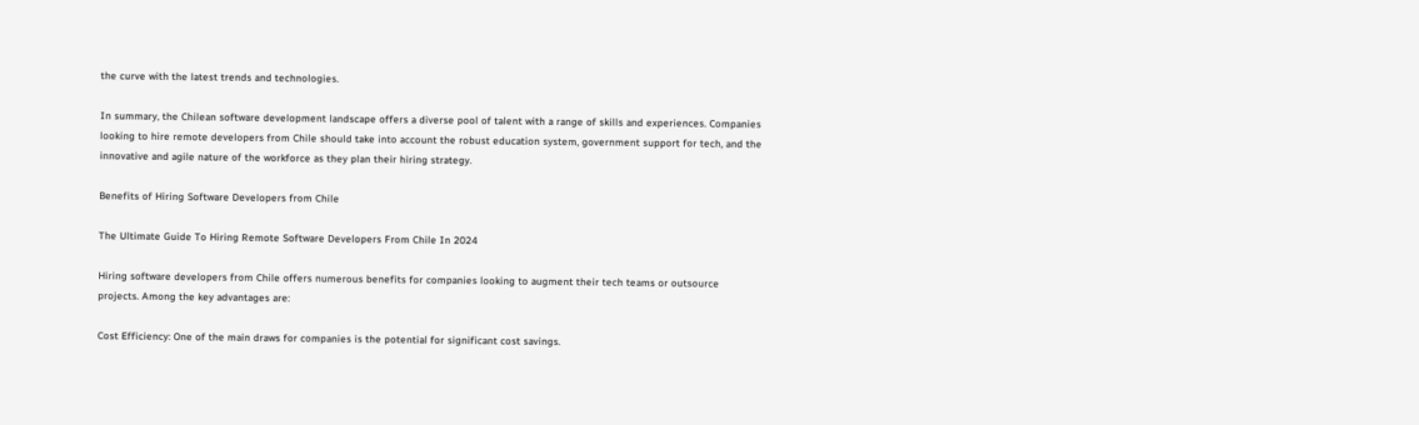the curve with the latest trends and technologies.

In summary, the Chilean software development landscape offers a diverse pool of talent with a range of skills and experiences. Companies looking to hire remote developers from Chile should take into account the robust education system, government support for tech, and the innovative and agile nature of the workforce as they plan their hiring strategy.

Benefits of Hiring Software Developers from Chile

The Ultimate Guide To Hiring Remote Software Developers From Chile In 2024

Hiring software developers from Chile offers numerous benefits for companies looking to augment their tech teams or outsource projects. Among the key advantages are:

Cost Efficiency: One of the main draws for companies is the potential for significant cost savings.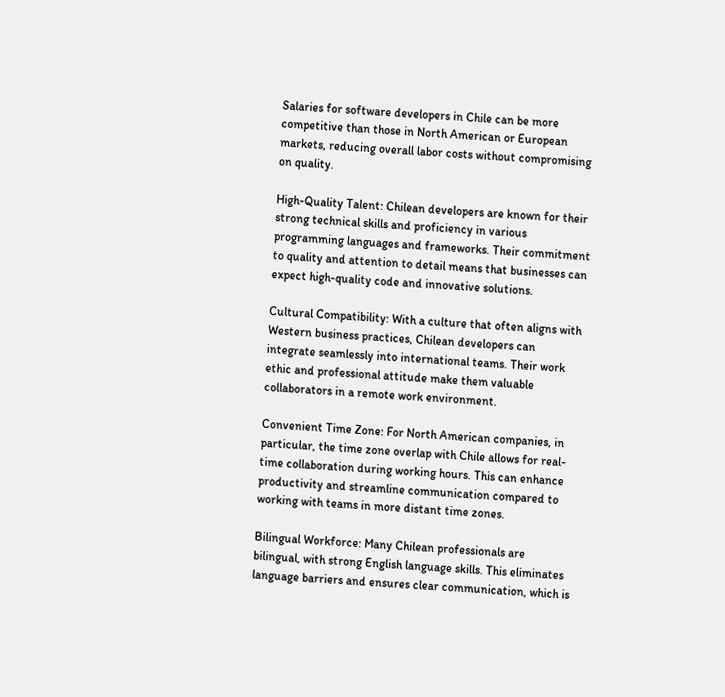Salaries for software developers in Chile can be more competitive than those in North American or European markets, reducing overall labor costs without compromising on quality.

High-Quality Talent: Chilean developers are known for their strong technical skills and proficiency in various programming languages and frameworks. Their commitment to quality and attention to detail means that businesses can expect high-quality code and innovative solutions.

Cultural Compatibility: With a culture that often aligns with Western business practices, Chilean developers can integrate seamlessly into international teams. Their work ethic and professional attitude make them valuable collaborators in a remote work environment.

Convenient Time Zone: For North American companies, in particular, the time zone overlap with Chile allows for real-time collaboration during working hours. This can enhance productivity and streamline communication compared to working with teams in more distant time zones.

Bilingual Workforce: Many Chilean professionals are bilingual, with strong English language skills. This eliminates language barriers and ensures clear communication, which is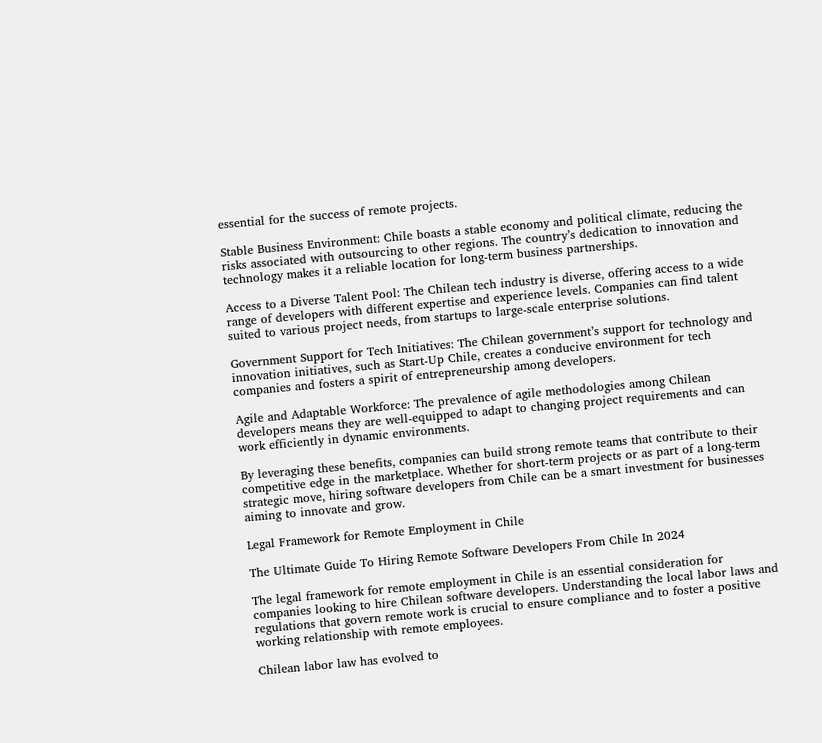essential for the success of remote projects.

Stable Business Environment: Chile boasts a stable economy and political climate, reducing the risks associated with outsourcing to other regions. The country’s dedication to innovation and technology makes it a reliable location for long-term business partnerships.

Access to a Diverse Talent Pool: The Chilean tech industry is diverse, offering access to a wide range of developers with different expertise and experience levels. Companies can find talent suited to various project needs, from startups to large-scale enterprise solutions.

Government Support for Tech Initiatives: The Chilean government’s support for technology and innovation initiatives, such as Start-Up Chile, creates a conducive environment for tech companies and fosters a spirit of entrepreneurship among developers.

Agile and Adaptable Workforce: The prevalence of agile methodologies among Chilean developers means they are well-equipped to adapt to changing project requirements and can work efficiently in dynamic environments.

By leveraging these benefits, companies can build strong remote teams that contribute to their competitive edge in the marketplace. Whether for short-term projects or as part of a long-term strategic move, hiring software developers from Chile can be a smart investment for businesses aiming to innovate and grow.

Legal Framework for Remote Employment in Chile

The Ultimate Guide To Hiring Remote Software Developers From Chile In 2024

The legal framework for remote employment in Chile is an essential consideration for companies looking to hire Chilean software developers. Understanding the local labor laws and regulations that govern remote work is crucial to ensure compliance and to foster a positive working relationship with remote employees.

Chilean labor law has evolved to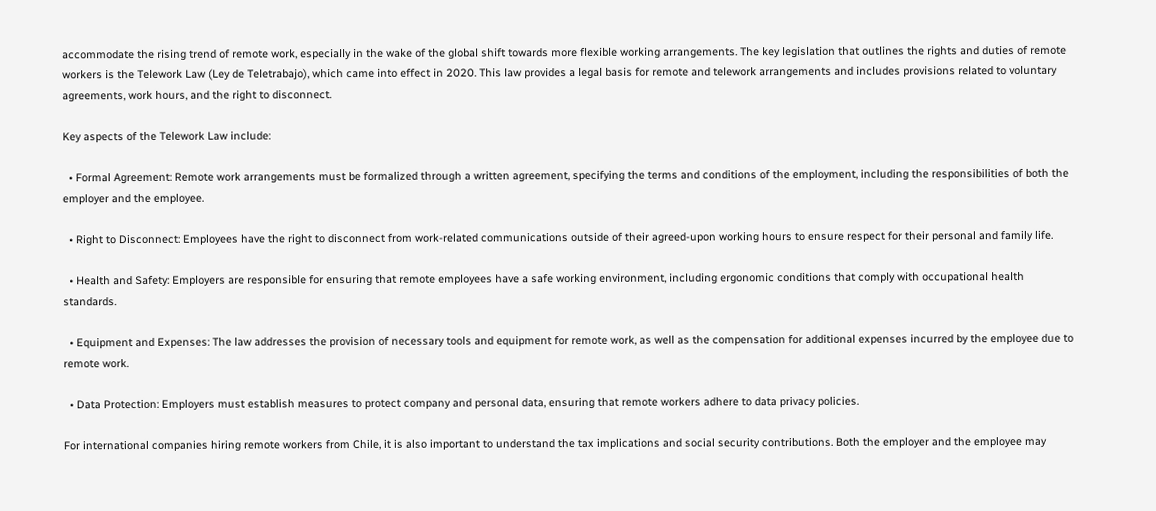accommodate the rising trend of remote work, especially in the wake of the global shift towards more flexible working arrangements. The key legislation that outlines the rights and duties of remote workers is the Telework Law (Ley de Teletrabajo), which came into effect in 2020. This law provides a legal basis for remote and telework arrangements and includes provisions related to voluntary agreements, work hours, and the right to disconnect.

Key aspects of the Telework Law include:

  • Formal Agreement: Remote work arrangements must be formalized through a written agreement, specifying the terms and conditions of the employment, including the responsibilities of both the employer and the employee.

  • Right to Disconnect: Employees have the right to disconnect from work-related communications outside of their agreed-upon working hours to ensure respect for their personal and family life.

  • Health and Safety: Employers are responsible for ensuring that remote employees have a safe working environment, including ergonomic conditions that comply with occupational health standards.

  • Equipment and Expenses: The law addresses the provision of necessary tools and equipment for remote work, as well as the compensation for additional expenses incurred by the employee due to remote work.

  • Data Protection: Employers must establish measures to protect company and personal data, ensuring that remote workers adhere to data privacy policies.

For international companies hiring remote workers from Chile, it is also important to understand the tax implications and social security contributions. Both the employer and the employee may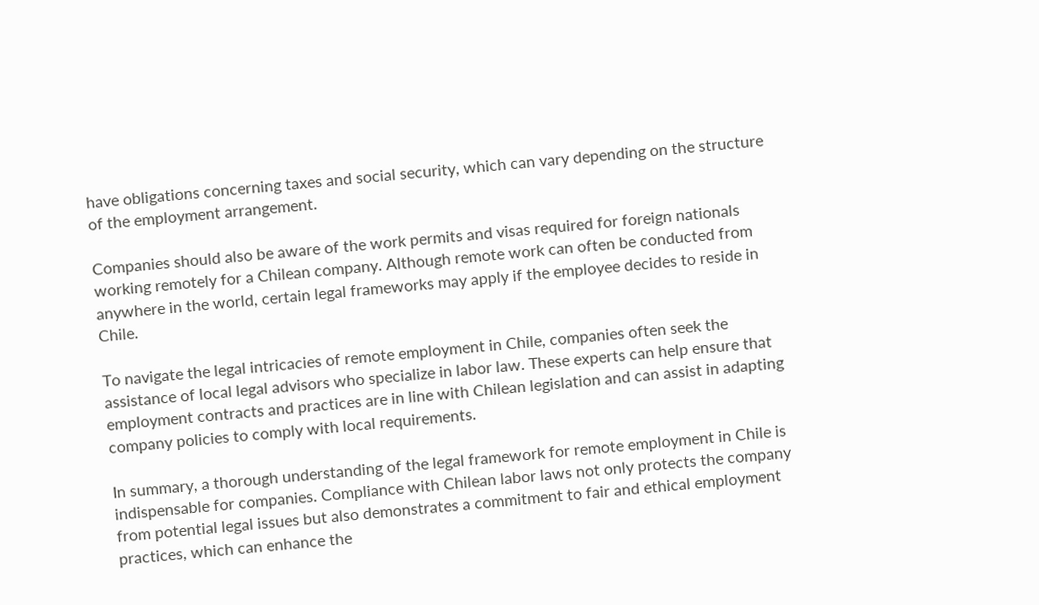have obligations concerning taxes and social security, which can vary depending on the structure of the employment arrangement.

Companies should also be aware of the work permits and visas required for foreign nationals working remotely for a Chilean company. Although remote work can often be conducted from anywhere in the world, certain legal frameworks may apply if the employee decides to reside in Chile.

To navigate the legal intricacies of remote employment in Chile, companies often seek the assistance of local legal advisors who specialize in labor law. These experts can help ensure that employment contracts and practices are in line with Chilean legislation and can assist in adapting company policies to comply with local requirements.

In summary, a thorough understanding of the legal framework for remote employment in Chile is indispensable for companies. Compliance with Chilean labor laws not only protects the company from potential legal issues but also demonstrates a commitment to fair and ethical employment practices, which can enhance the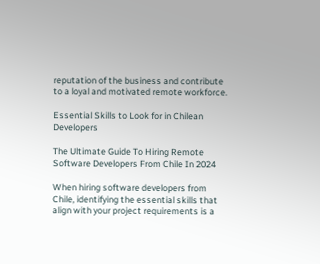reputation of the business and contribute to a loyal and motivated remote workforce.

Essential Skills to Look for in Chilean Developers

The Ultimate Guide To Hiring Remote Software Developers From Chile In 2024

When hiring software developers from Chile, identifying the essential skills that align with your project requirements is a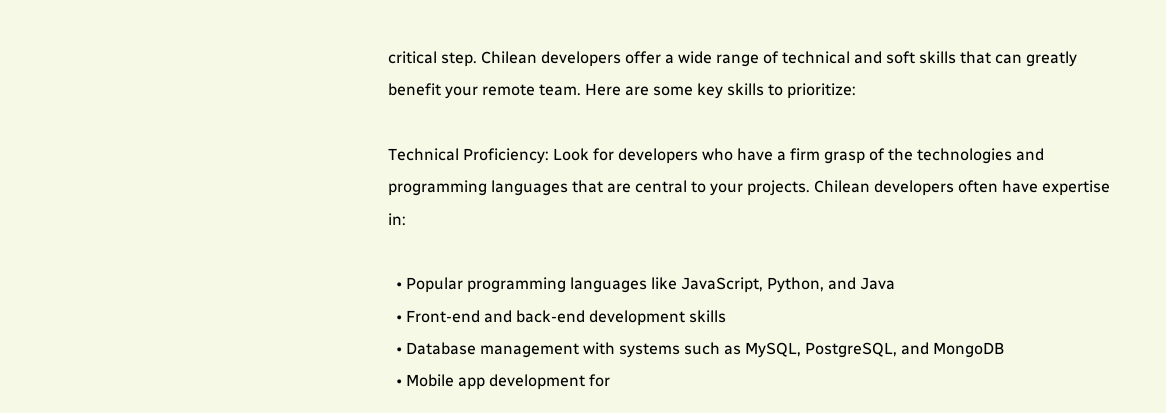critical step. Chilean developers offer a wide range of technical and soft skills that can greatly benefit your remote team. Here are some key skills to prioritize:

Technical Proficiency: Look for developers who have a firm grasp of the technologies and programming languages that are central to your projects. Chilean developers often have expertise in:

  • Popular programming languages like JavaScript, Python, and Java
  • Front-end and back-end development skills
  • Database management with systems such as MySQL, PostgreSQL, and MongoDB
  • Mobile app development for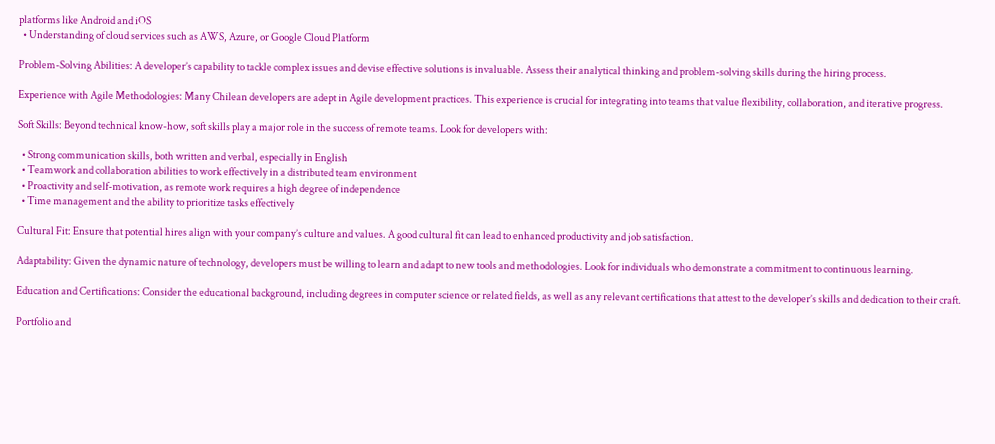platforms like Android and iOS
  • Understanding of cloud services such as AWS, Azure, or Google Cloud Platform

Problem-Solving Abilities: A developer’s capability to tackle complex issues and devise effective solutions is invaluable. Assess their analytical thinking and problem-solving skills during the hiring process.

Experience with Agile Methodologies: Many Chilean developers are adept in Agile development practices. This experience is crucial for integrating into teams that value flexibility, collaboration, and iterative progress.

Soft Skills: Beyond technical know-how, soft skills play a major role in the success of remote teams. Look for developers with:

  • Strong communication skills, both written and verbal, especially in English
  • Teamwork and collaboration abilities to work effectively in a distributed team environment
  • Proactivity and self-motivation, as remote work requires a high degree of independence
  • Time management and the ability to prioritize tasks effectively

Cultural Fit: Ensure that potential hires align with your company’s culture and values. A good cultural fit can lead to enhanced productivity and job satisfaction.

Adaptability: Given the dynamic nature of technology, developers must be willing to learn and adapt to new tools and methodologies. Look for individuals who demonstrate a commitment to continuous learning.

Education and Certifications: Consider the educational background, including degrees in computer science or related fields, as well as any relevant certifications that attest to the developer’s skills and dedication to their craft.

Portfolio and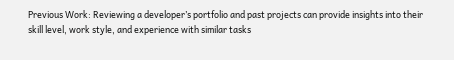Previous Work: Reviewing a developer’s portfolio and past projects can provide insights into their skill level, work style, and experience with similar tasks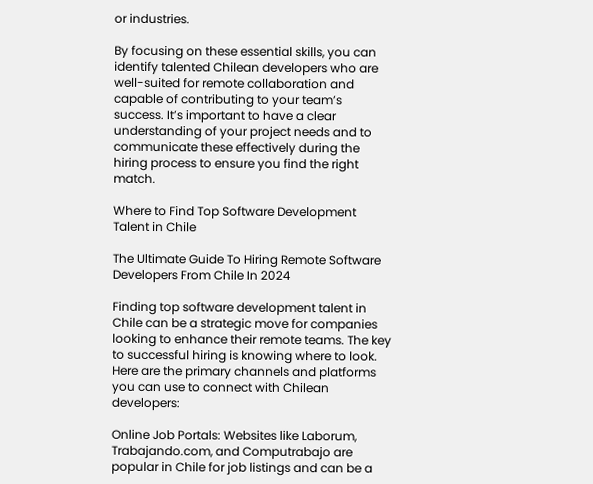or industries.

By focusing on these essential skills, you can identify talented Chilean developers who are well-suited for remote collaboration and capable of contributing to your team’s success. It’s important to have a clear understanding of your project needs and to communicate these effectively during the hiring process to ensure you find the right match.

Where to Find Top Software Development Talent in Chile

The Ultimate Guide To Hiring Remote Software Developers From Chile In 2024

Finding top software development talent in Chile can be a strategic move for companies looking to enhance their remote teams. The key to successful hiring is knowing where to look. Here are the primary channels and platforms you can use to connect with Chilean developers:

Online Job Portals: Websites like Laborum, Trabajando.com, and Computrabajo are popular in Chile for job listings and can be a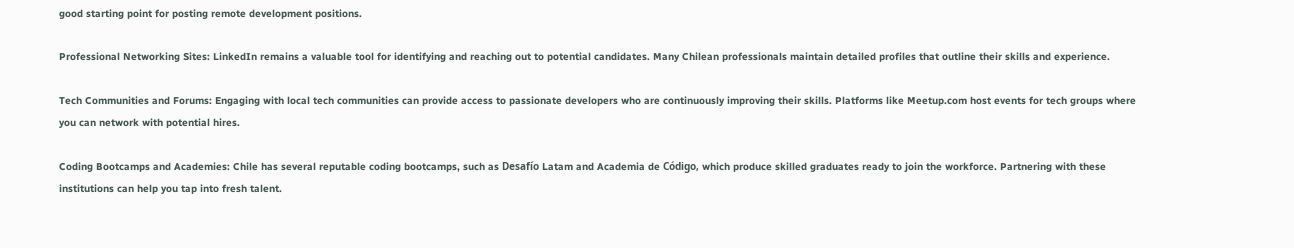good starting point for posting remote development positions.

Professional Networking Sites: LinkedIn remains a valuable tool for identifying and reaching out to potential candidates. Many Chilean professionals maintain detailed profiles that outline their skills and experience.

Tech Communities and Forums: Engaging with local tech communities can provide access to passionate developers who are continuously improving their skills. Platforms like Meetup.com host events for tech groups where you can network with potential hires.

Coding Bootcamps and Academies: Chile has several reputable coding bootcamps, such as Desafío Latam and Academia de Código, which produce skilled graduates ready to join the workforce. Partnering with these institutions can help you tap into fresh talent.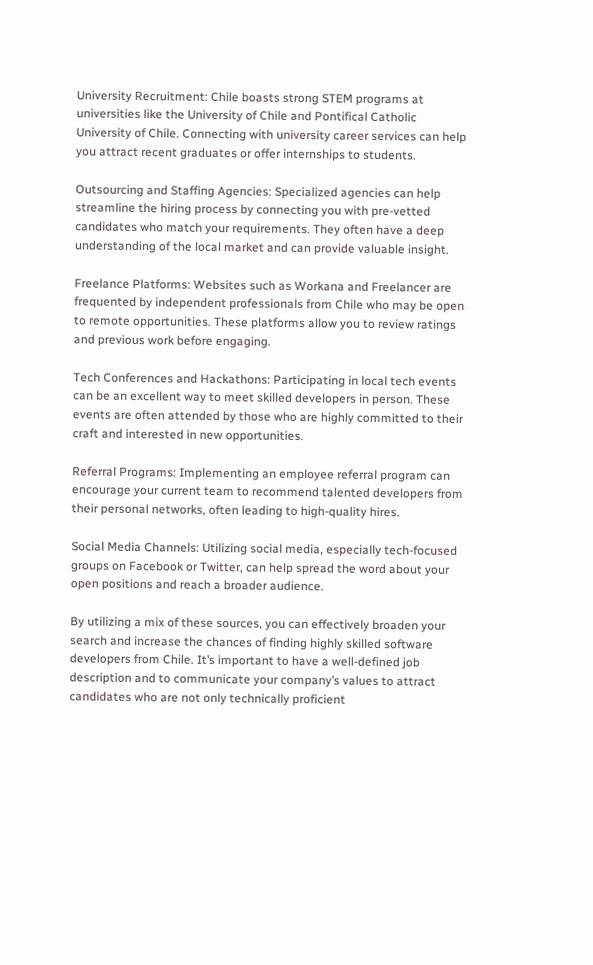University Recruitment: Chile boasts strong STEM programs at universities like the University of Chile and Pontifical Catholic University of Chile. Connecting with university career services can help you attract recent graduates or offer internships to students.

Outsourcing and Staffing Agencies: Specialized agencies can help streamline the hiring process by connecting you with pre-vetted candidates who match your requirements. They often have a deep understanding of the local market and can provide valuable insight.

Freelance Platforms: Websites such as Workana and Freelancer are frequented by independent professionals from Chile who may be open to remote opportunities. These platforms allow you to review ratings and previous work before engaging.

Tech Conferences and Hackathons: Participating in local tech events can be an excellent way to meet skilled developers in person. These events are often attended by those who are highly committed to their craft and interested in new opportunities.

Referral Programs: Implementing an employee referral program can encourage your current team to recommend talented developers from their personal networks, often leading to high-quality hires.

Social Media Channels: Utilizing social media, especially tech-focused groups on Facebook or Twitter, can help spread the word about your open positions and reach a broader audience.

By utilizing a mix of these sources, you can effectively broaden your search and increase the chances of finding highly skilled software developers from Chile. It’s important to have a well-defined job description and to communicate your company’s values to attract candidates who are not only technically proficient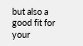but also a good fit for your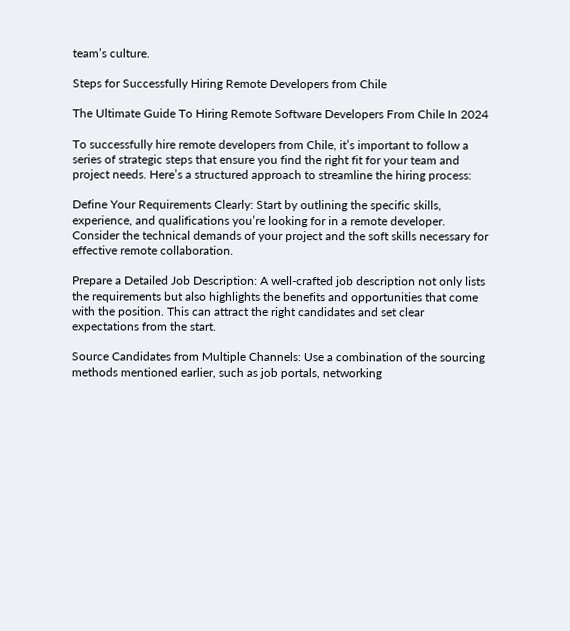team’s culture.

Steps for Successfully Hiring Remote Developers from Chile

The Ultimate Guide To Hiring Remote Software Developers From Chile In 2024

To successfully hire remote developers from Chile, it’s important to follow a series of strategic steps that ensure you find the right fit for your team and project needs. Here’s a structured approach to streamline the hiring process:

Define Your Requirements Clearly: Start by outlining the specific skills, experience, and qualifications you’re looking for in a remote developer. Consider the technical demands of your project and the soft skills necessary for effective remote collaboration.

Prepare a Detailed Job Description: A well-crafted job description not only lists the requirements but also highlights the benefits and opportunities that come with the position. This can attract the right candidates and set clear expectations from the start.

Source Candidates from Multiple Channels: Use a combination of the sourcing methods mentioned earlier, such as job portals, networking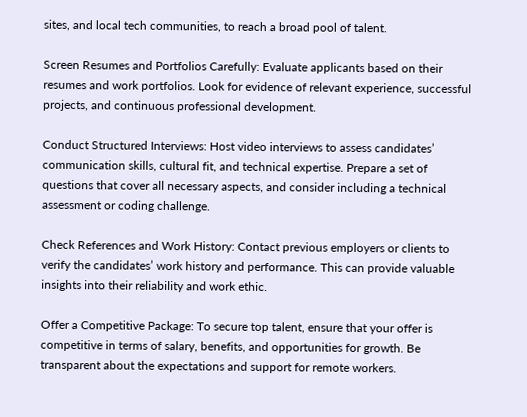sites, and local tech communities, to reach a broad pool of talent.

Screen Resumes and Portfolios Carefully: Evaluate applicants based on their resumes and work portfolios. Look for evidence of relevant experience, successful projects, and continuous professional development.

Conduct Structured Interviews: Host video interviews to assess candidates’ communication skills, cultural fit, and technical expertise. Prepare a set of questions that cover all necessary aspects, and consider including a technical assessment or coding challenge.

Check References and Work History: Contact previous employers or clients to verify the candidates’ work history and performance. This can provide valuable insights into their reliability and work ethic.

Offer a Competitive Package: To secure top talent, ensure that your offer is competitive in terms of salary, benefits, and opportunities for growth. Be transparent about the expectations and support for remote workers.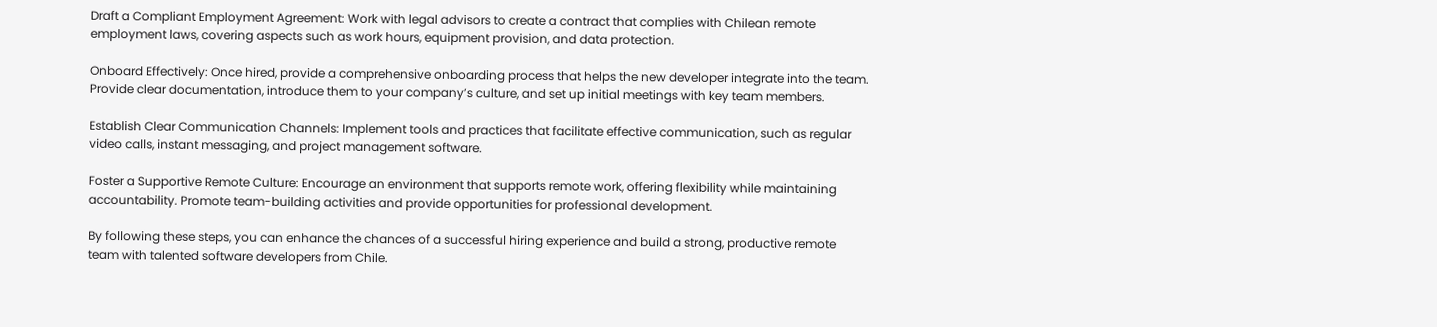Draft a Compliant Employment Agreement: Work with legal advisors to create a contract that complies with Chilean remote employment laws, covering aspects such as work hours, equipment provision, and data protection.

Onboard Effectively: Once hired, provide a comprehensive onboarding process that helps the new developer integrate into the team. Provide clear documentation, introduce them to your company’s culture, and set up initial meetings with key team members.

Establish Clear Communication Channels: Implement tools and practices that facilitate effective communication, such as regular video calls, instant messaging, and project management software.

Foster a Supportive Remote Culture: Encourage an environment that supports remote work, offering flexibility while maintaining accountability. Promote team-building activities and provide opportunities for professional development.

By following these steps, you can enhance the chances of a successful hiring experience and build a strong, productive remote team with talented software developers from Chile.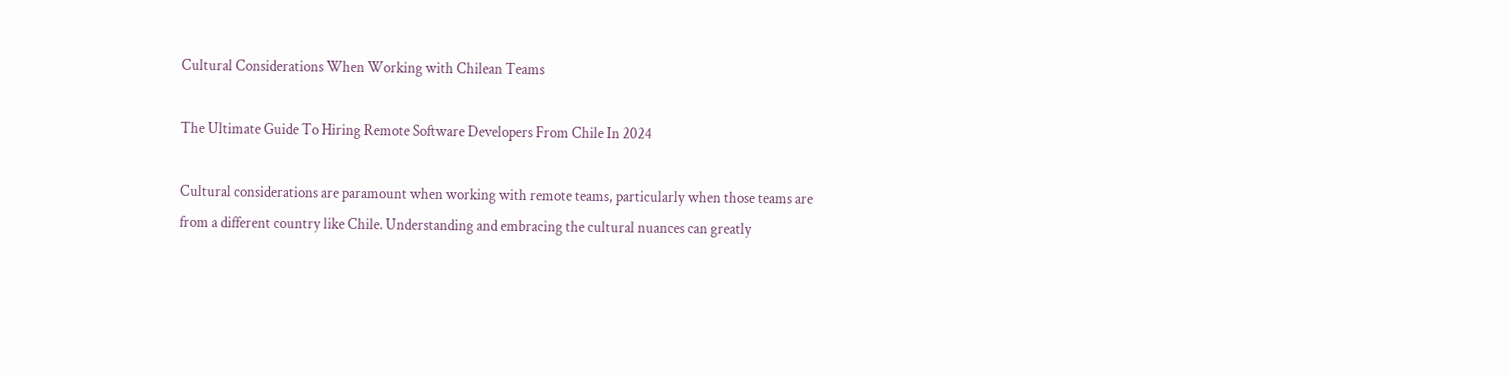Cultural Considerations When Working with Chilean Teams

The Ultimate Guide To Hiring Remote Software Developers From Chile In 2024

Cultural considerations are paramount when working with remote teams, particularly when those teams are from a different country like Chile. Understanding and embracing the cultural nuances can greatly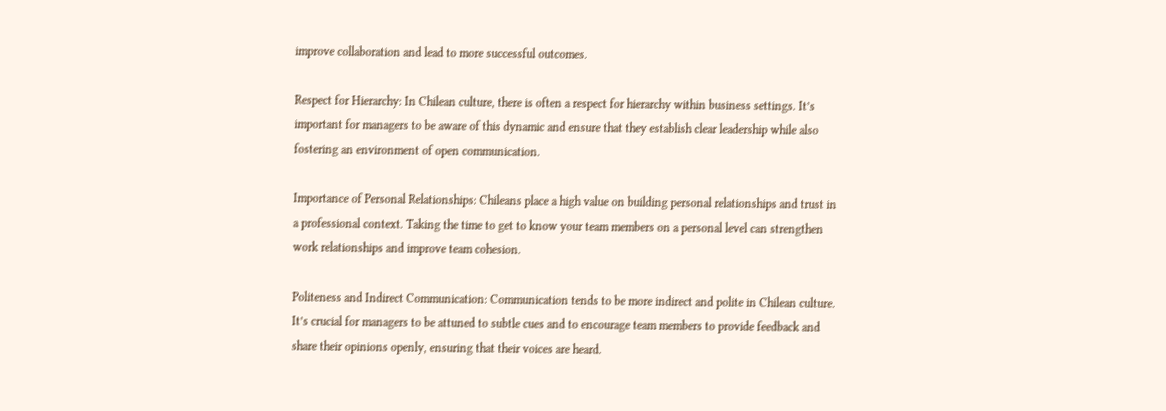improve collaboration and lead to more successful outcomes.

Respect for Hierarchy: In Chilean culture, there is often a respect for hierarchy within business settings. It’s important for managers to be aware of this dynamic and ensure that they establish clear leadership while also fostering an environment of open communication.

Importance of Personal Relationships: Chileans place a high value on building personal relationships and trust in a professional context. Taking the time to get to know your team members on a personal level can strengthen work relationships and improve team cohesion.

Politeness and Indirect Communication: Communication tends to be more indirect and polite in Chilean culture. It’s crucial for managers to be attuned to subtle cues and to encourage team members to provide feedback and share their opinions openly, ensuring that their voices are heard.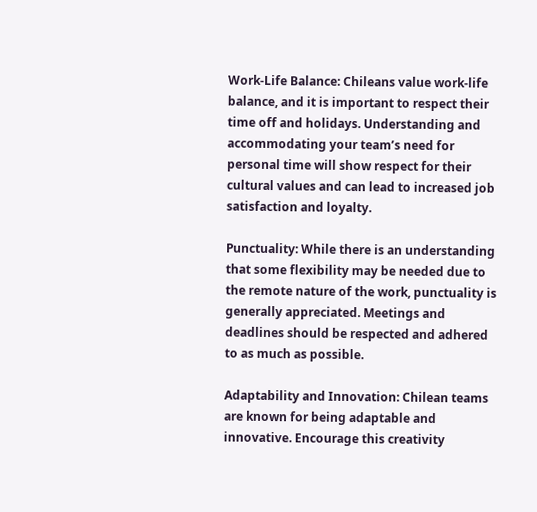Work-Life Balance: Chileans value work-life balance, and it is important to respect their time off and holidays. Understanding and accommodating your team’s need for personal time will show respect for their cultural values and can lead to increased job satisfaction and loyalty.

Punctuality: While there is an understanding that some flexibility may be needed due to the remote nature of the work, punctuality is generally appreciated. Meetings and deadlines should be respected and adhered to as much as possible.

Adaptability and Innovation: Chilean teams are known for being adaptable and innovative. Encourage this creativity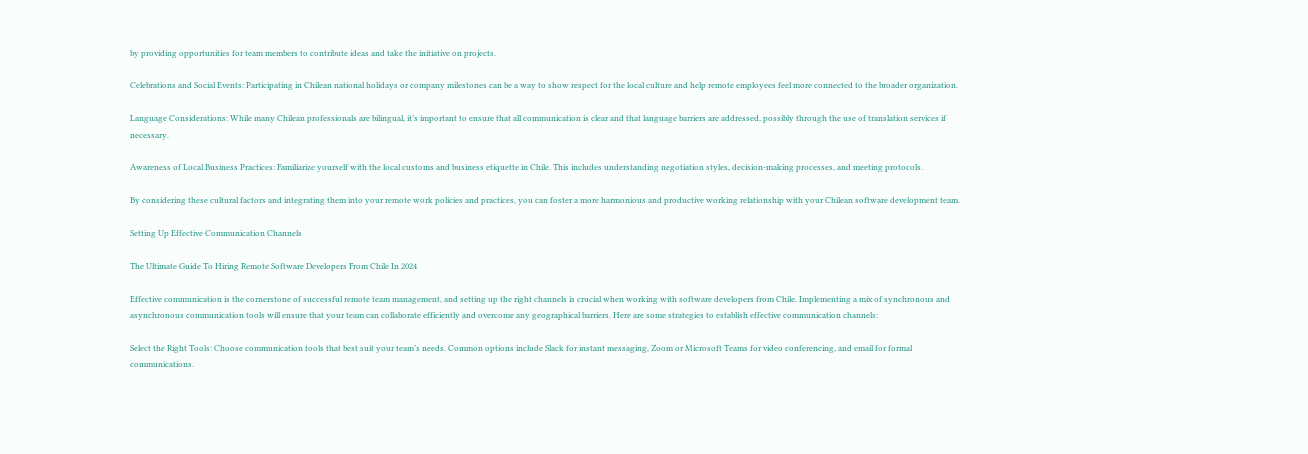by providing opportunities for team members to contribute ideas and take the initiative on projects.

Celebrations and Social Events: Participating in Chilean national holidays or company milestones can be a way to show respect for the local culture and help remote employees feel more connected to the broader organization.

Language Considerations: While many Chilean professionals are bilingual, it’s important to ensure that all communication is clear and that language barriers are addressed, possibly through the use of translation services if necessary.

Awareness of Local Business Practices: Familiarize yourself with the local customs and business etiquette in Chile. This includes understanding negotiation styles, decision-making processes, and meeting protocols.

By considering these cultural factors and integrating them into your remote work policies and practices, you can foster a more harmonious and productive working relationship with your Chilean software development team.

Setting Up Effective Communication Channels

The Ultimate Guide To Hiring Remote Software Developers From Chile In 2024

Effective communication is the cornerstone of successful remote team management, and setting up the right channels is crucial when working with software developers from Chile. Implementing a mix of synchronous and asynchronous communication tools will ensure that your team can collaborate efficiently and overcome any geographical barriers. Here are some strategies to establish effective communication channels:

Select the Right Tools: Choose communication tools that best suit your team’s needs. Common options include Slack for instant messaging, Zoom or Microsoft Teams for video conferencing, and email for formal communications.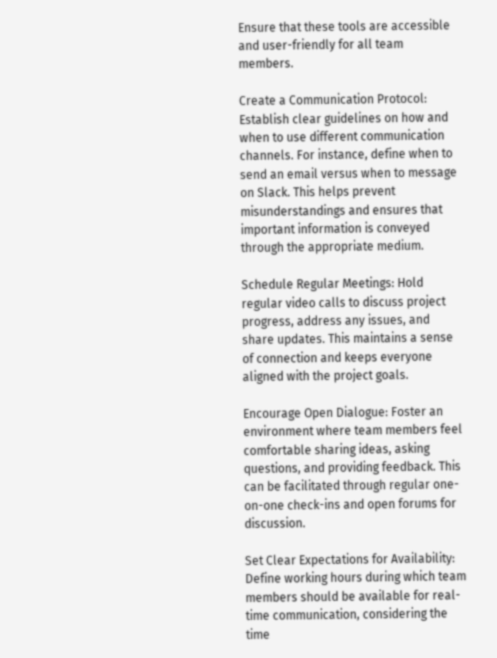Ensure that these tools are accessible and user-friendly for all team members.

Create a Communication Protocol: Establish clear guidelines on how and when to use different communication channels. For instance, define when to send an email versus when to message on Slack. This helps prevent misunderstandings and ensures that important information is conveyed through the appropriate medium.

Schedule Regular Meetings: Hold regular video calls to discuss project progress, address any issues, and share updates. This maintains a sense of connection and keeps everyone aligned with the project goals.

Encourage Open Dialogue: Foster an environment where team members feel comfortable sharing ideas, asking questions, and providing feedback. This can be facilitated through regular one-on-one check-ins and open forums for discussion.

Set Clear Expectations for Availability: Define working hours during which team members should be available for real-time communication, considering the time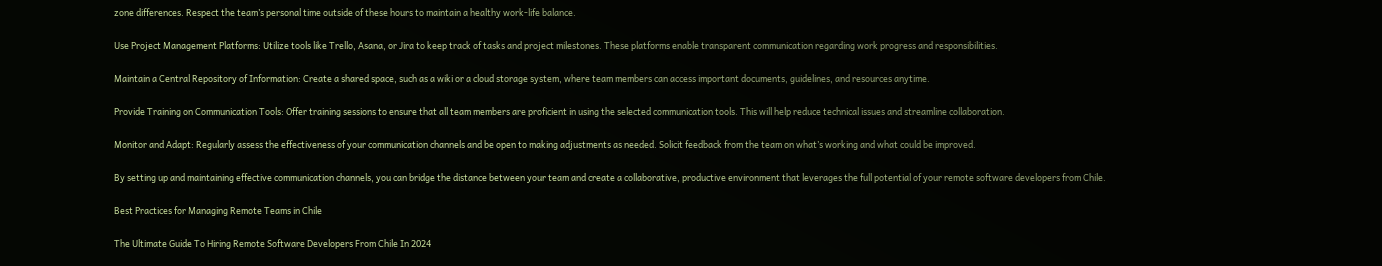zone differences. Respect the team’s personal time outside of these hours to maintain a healthy work-life balance.

Use Project Management Platforms: Utilize tools like Trello, Asana, or Jira to keep track of tasks and project milestones. These platforms enable transparent communication regarding work progress and responsibilities.

Maintain a Central Repository of Information: Create a shared space, such as a wiki or a cloud storage system, where team members can access important documents, guidelines, and resources anytime.

Provide Training on Communication Tools: Offer training sessions to ensure that all team members are proficient in using the selected communication tools. This will help reduce technical issues and streamline collaboration.

Monitor and Adapt: Regularly assess the effectiveness of your communication channels and be open to making adjustments as needed. Solicit feedback from the team on what’s working and what could be improved.

By setting up and maintaining effective communication channels, you can bridge the distance between your team and create a collaborative, productive environment that leverages the full potential of your remote software developers from Chile.

Best Practices for Managing Remote Teams in Chile

The Ultimate Guide To Hiring Remote Software Developers From Chile In 2024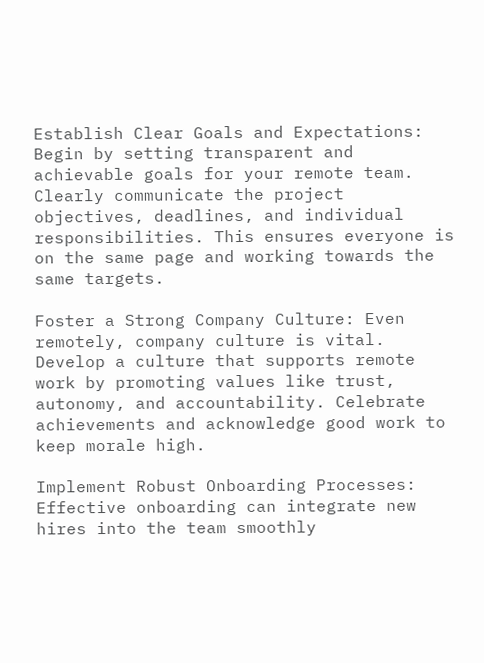Establish Clear Goals and Expectations: Begin by setting transparent and achievable goals for your remote team. Clearly communicate the project objectives, deadlines, and individual responsibilities. This ensures everyone is on the same page and working towards the same targets.

Foster a Strong Company Culture: Even remotely, company culture is vital. Develop a culture that supports remote work by promoting values like trust, autonomy, and accountability. Celebrate achievements and acknowledge good work to keep morale high.

Implement Robust Onboarding Processes: Effective onboarding can integrate new hires into the team smoothly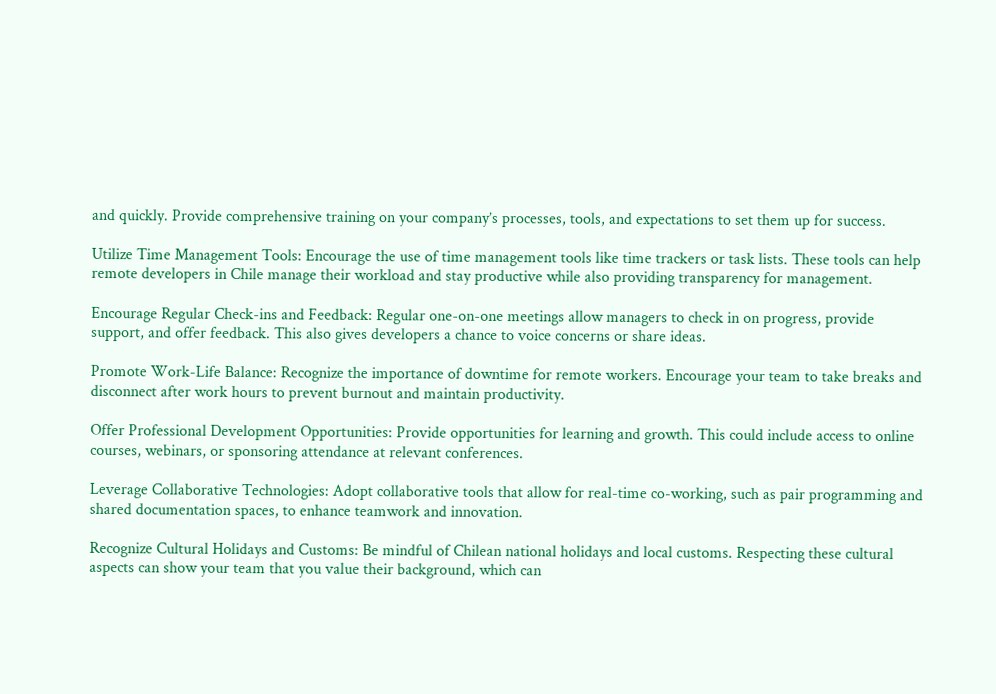and quickly. Provide comprehensive training on your company’s processes, tools, and expectations to set them up for success.

Utilize Time Management Tools: Encourage the use of time management tools like time trackers or task lists. These tools can help remote developers in Chile manage their workload and stay productive while also providing transparency for management.

Encourage Regular Check-ins and Feedback: Regular one-on-one meetings allow managers to check in on progress, provide support, and offer feedback. This also gives developers a chance to voice concerns or share ideas.

Promote Work-Life Balance: Recognize the importance of downtime for remote workers. Encourage your team to take breaks and disconnect after work hours to prevent burnout and maintain productivity.

Offer Professional Development Opportunities: Provide opportunities for learning and growth. This could include access to online courses, webinars, or sponsoring attendance at relevant conferences.

Leverage Collaborative Technologies: Adopt collaborative tools that allow for real-time co-working, such as pair programming and shared documentation spaces, to enhance teamwork and innovation.

Recognize Cultural Holidays and Customs: Be mindful of Chilean national holidays and local customs. Respecting these cultural aspects can show your team that you value their background, which can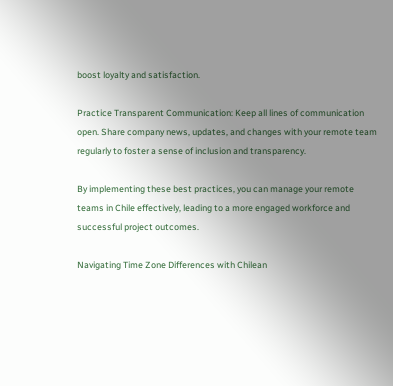boost loyalty and satisfaction.

Practice Transparent Communication: Keep all lines of communication open. Share company news, updates, and changes with your remote team regularly to foster a sense of inclusion and transparency.

By implementing these best practices, you can manage your remote teams in Chile effectively, leading to a more engaged workforce and successful project outcomes.

Navigating Time Zone Differences with Chilean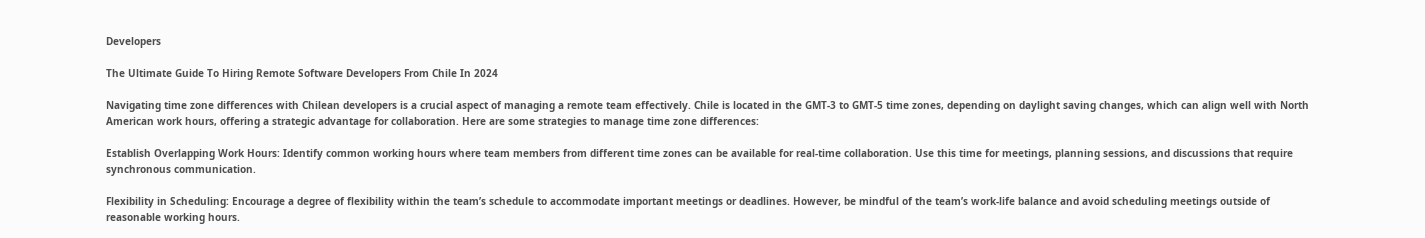Developers

The Ultimate Guide To Hiring Remote Software Developers From Chile In 2024

Navigating time zone differences with Chilean developers is a crucial aspect of managing a remote team effectively. Chile is located in the GMT-3 to GMT-5 time zones, depending on daylight saving changes, which can align well with North American work hours, offering a strategic advantage for collaboration. Here are some strategies to manage time zone differences:

Establish Overlapping Work Hours: Identify common working hours where team members from different time zones can be available for real-time collaboration. Use this time for meetings, planning sessions, and discussions that require synchronous communication.

Flexibility in Scheduling: Encourage a degree of flexibility within the team’s schedule to accommodate important meetings or deadlines. However, be mindful of the team’s work-life balance and avoid scheduling meetings outside of reasonable working hours.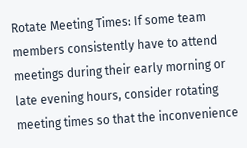Rotate Meeting Times: If some team members consistently have to attend meetings during their early morning or late evening hours, consider rotating meeting times so that the inconvenience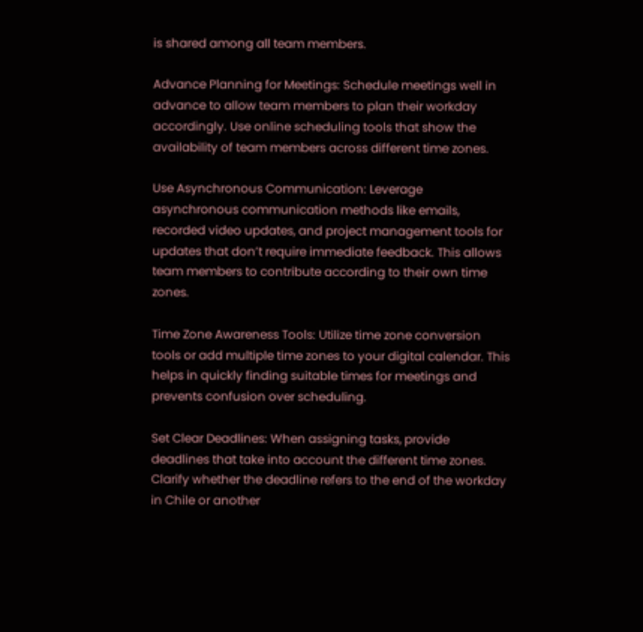is shared among all team members.

Advance Planning for Meetings: Schedule meetings well in advance to allow team members to plan their workday accordingly. Use online scheduling tools that show the availability of team members across different time zones.

Use Asynchronous Communication: Leverage asynchronous communication methods like emails, recorded video updates, and project management tools for updates that don’t require immediate feedback. This allows team members to contribute according to their own time zones.

Time Zone Awareness Tools: Utilize time zone conversion tools or add multiple time zones to your digital calendar. This helps in quickly finding suitable times for meetings and prevents confusion over scheduling.

Set Clear Deadlines: When assigning tasks, provide deadlines that take into account the different time zones. Clarify whether the deadline refers to the end of the workday in Chile or another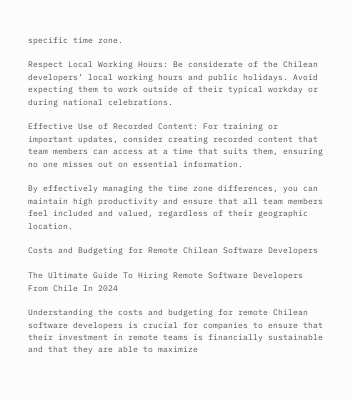specific time zone.

Respect Local Working Hours: Be considerate of the Chilean developers’ local working hours and public holidays. Avoid expecting them to work outside of their typical workday or during national celebrations.

Effective Use of Recorded Content: For training or important updates, consider creating recorded content that team members can access at a time that suits them, ensuring no one misses out on essential information.

By effectively managing the time zone differences, you can maintain high productivity and ensure that all team members feel included and valued, regardless of their geographic location.

Costs and Budgeting for Remote Chilean Software Developers

The Ultimate Guide To Hiring Remote Software Developers From Chile In 2024

Understanding the costs and budgeting for remote Chilean software developers is crucial for companies to ensure that their investment in remote teams is financially sustainable and that they are able to maximize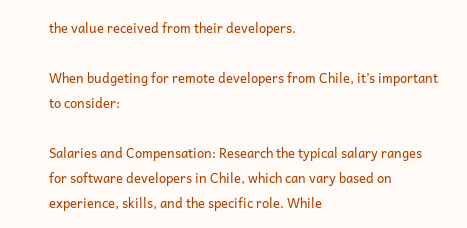the value received from their developers.

When budgeting for remote developers from Chile, it’s important to consider:

Salaries and Compensation: Research the typical salary ranges for software developers in Chile, which can vary based on experience, skills, and the specific role. While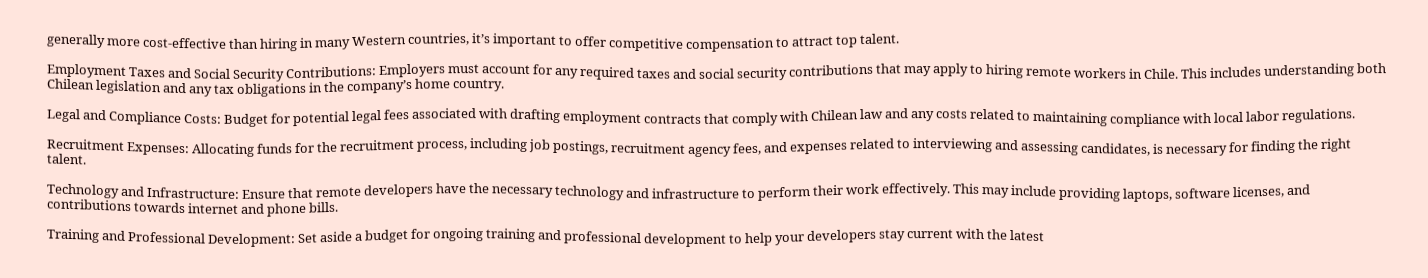generally more cost-effective than hiring in many Western countries, it’s important to offer competitive compensation to attract top talent.

Employment Taxes and Social Security Contributions: Employers must account for any required taxes and social security contributions that may apply to hiring remote workers in Chile. This includes understanding both Chilean legislation and any tax obligations in the company’s home country.

Legal and Compliance Costs: Budget for potential legal fees associated with drafting employment contracts that comply with Chilean law and any costs related to maintaining compliance with local labor regulations.

Recruitment Expenses: Allocating funds for the recruitment process, including job postings, recruitment agency fees, and expenses related to interviewing and assessing candidates, is necessary for finding the right talent.

Technology and Infrastructure: Ensure that remote developers have the necessary technology and infrastructure to perform their work effectively. This may include providing laptops, software licenses, and contributions towards internet and phone bills.

Training and Professional Development: Set aside a budget for ongoing training and professional development to help your developers stay current with the latest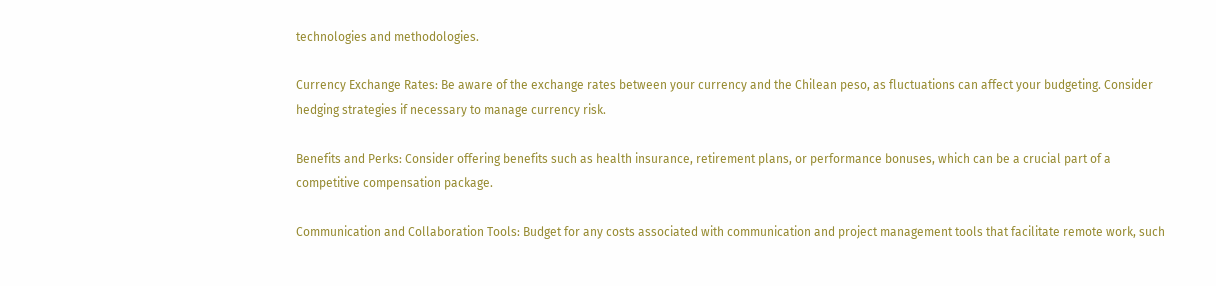technologies and methodologies.

Currency Exchange Rates: Be aware of the exchange rates between your currency and the Chilean peso, as fluctuations can affect your budgeting. Consider hedging strategies if necessary to manage currency risk.

Benefits and Perks: Consider offering benefits such as health insurance, retirement plans, or performance bonuses, which can be a crucial part of a competitive compensation package.

Communication and Collaboration Tools: Budget for any costs associated with communication and project management tools that facilitate remote work, such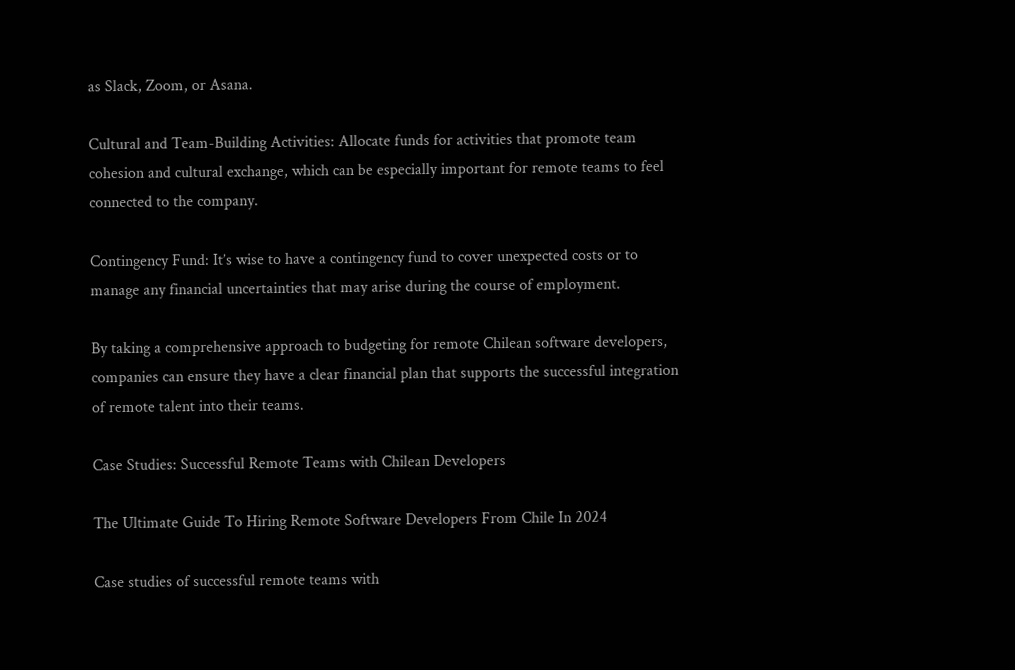as Slack, Zoom, or Asana.

Cultural and Team-Building Activities: Allocate funds for activities that promote team cohesion and cultural exchange, which can be especially important for remote teams to feel connected to the company.

Contingency Fund: It’s wise to have a contingency fund to cover unexpected costs or to manage any financial uncertainties that may arise during the course of employment.

By taking a comprehensive approach to budgeting for remote Chilean software developers, companies can ensure they have a clear financial plan that supports the successful integration of remote talent into their teams.

Case Studies: Successful Remote Teams with Chilean Developers

The Ultimate Guide To Hiring Remote Software Developers From Chile In 2024

Case studies of successful remote teams with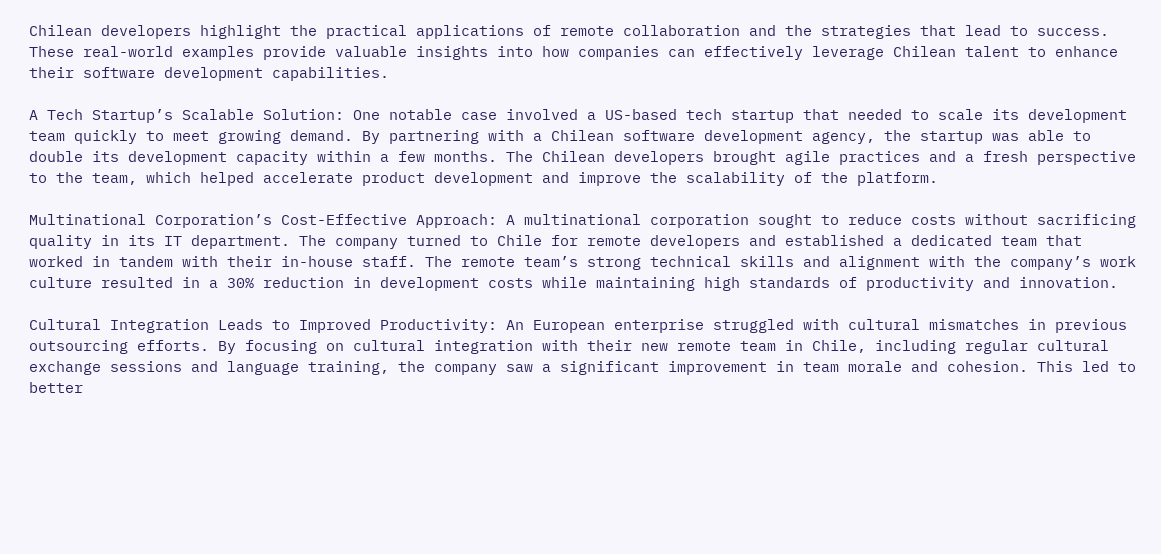Chilean developers highlight the practical applications of remote collaboration and the strategies that lead to success. These real-world examples provide valuable insights into how companies can effectively leverage Chilean talent to enhance their software development capabilities.

A Tech Startup’s Scalable Solution: One notable case involved a US-based tech startup that needed to scale its development team quickly to meet growing demand. By partnering with a Chilean software development agency, the startup was able to double its development capacity within a few months. The Chilean developers brought agile practices and a fresh perspective to the team, which helped accelerate product development and improve the scalability of the platform.

Multinational Corporation’s Cost-Effective Approach: A multinational corporation sought to reduce costs without sacrificing quality in its IT department. The company turned to Chile for remote developers and established a dedicated team that worked in tandem with their in-house staff. The remote team’s strong technical skills and alignment with the company’s work culture resulted in a 30% reduction in development costs while maintaining high standards of productivity and innovation.

Cultural Integration Leads to Improved Productivity: An European enterprise struggled with cultural mismatches in previous outsourcing efforts. By focusing on cultural integration with their new remote team in Chile, including regular cultural exchange sessions and language training, the company saw a significant improvement in team morale and cohesion. This led to better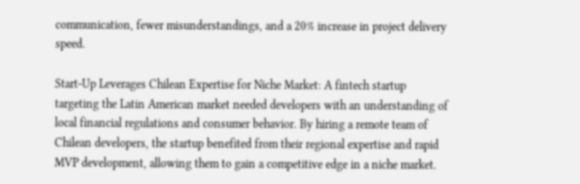communication, fewer misunderstandings, and a 20% increase in project delivery speed.

Start-Up Leverages Chilean Expertise for Niche Market: A fintech startup targeting the Latin American market needed developers with an understanding of local financial regulations and consumer behavior. By hiring a remote team of Chilean developers, the startup benefited from their regional expertise and rapid MVP development, allowing them to gain a competitive edge in a niche market.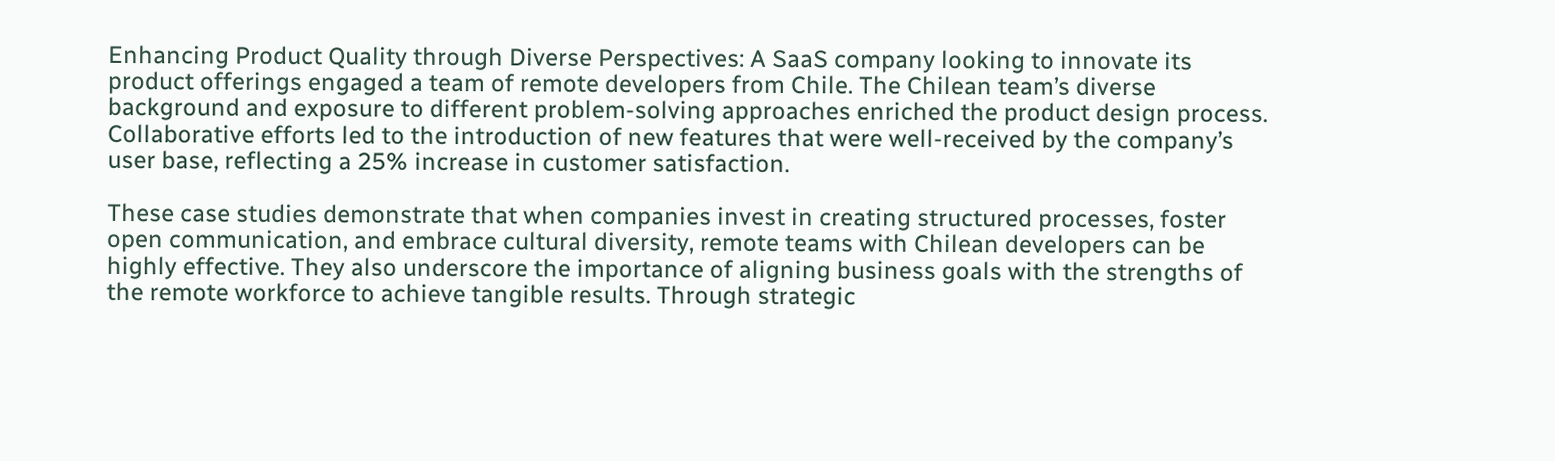Enhancing Product Quality through Diverse Perspectives: A SaaS company looking to innovate its product offerings engaged a team of remote developers from Chile. The Chilean team’s diverse background and exposure to different problem-solving approaches enriched the product design process. Collaborative efforts led to the introduction of new features that were well-received by the company’s user base, reflecting a 25% increase in customer satisfaction.

These case studies demonstrate that when companies invest in creating structured processes, foster open communication, and embrace cultural diversity, remote teams with Chilean developers can be highly effective. They also underscore the importance of aligning business goals with the strengths of the remote workforce to achieve tangible results. Through strategic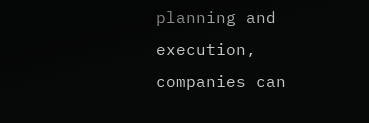planning and execution, companies can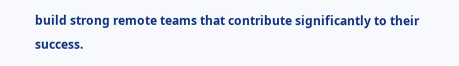build strong remote teams that contribute significantly to their success.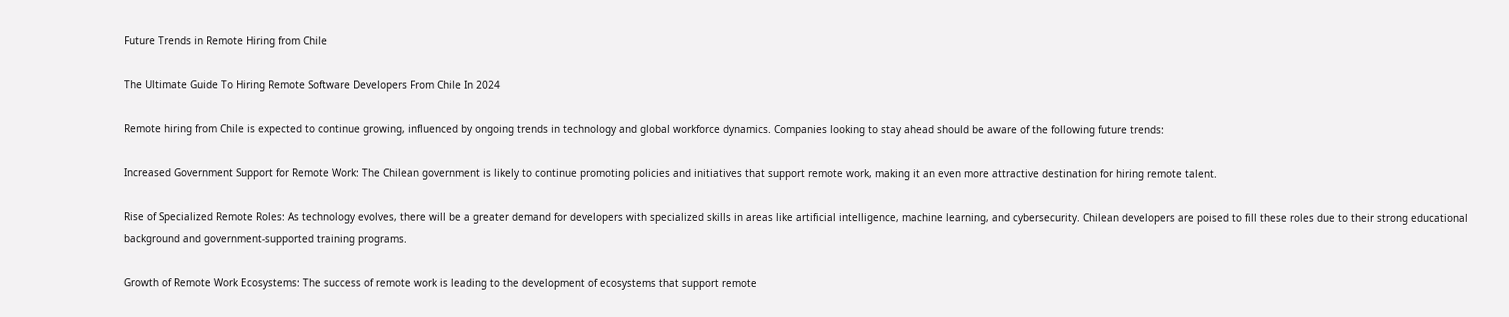Future Trends in Remote Hiring from Chile

The Ultimate Guide To Hiring Remote Software Developers From Chile In 2024

Remote hiring from Chile is expected to continue growing, influenced by ongoing trends in technology and global workforce dynamics. Companies looking to stay ahead should be aware of the following future trends:

Increased Government Support for Remote Work: The Chilean government is likely to continue promoting policies and initiatives that support remote work, making it an even more attractive destination for hiring remote talent.

Rise of Specialized Remote Roles: As technology evolves, there will be a greater demand for developers with specialized skills in areas like artificial intelligence, machine learning, and cybersecurity. Chilean developers are poised to fill these roles due to their strong educational background and government-supported training programs.

Growth of Remote Work Ecosystems: The success of remote work is leading to the development of ecosystems that support remote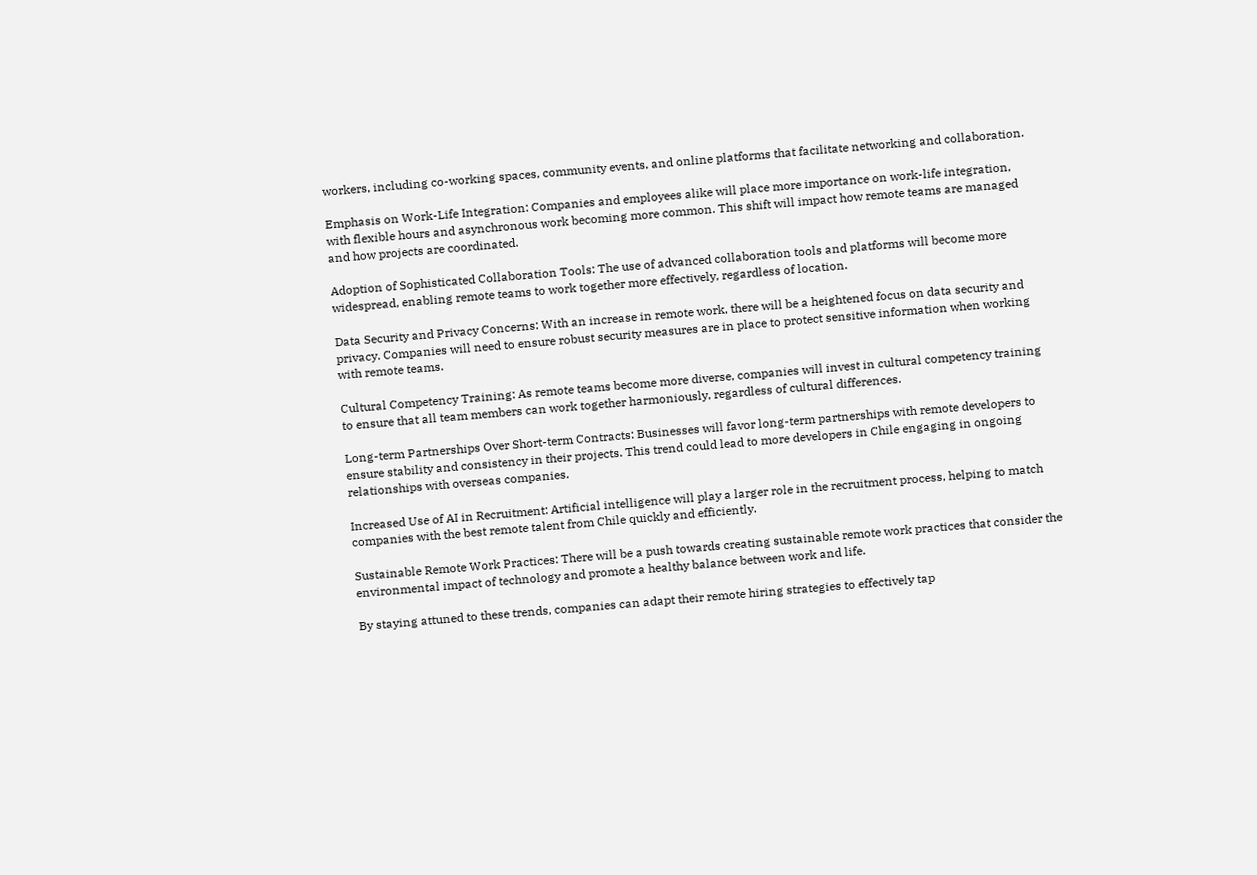workers, including co-working spaces, community events, and online platforms that facilitate networking and collaboration.

Emphasis on Work-Life Integration: Companies and employees alike will place more importance on work-life integration, with flexible hours and asynchronous work becoming more common. This shift will impact how remote teams are managed and how projects are coordinated.

Adoption of Sophisticated Collaboration Tools: The use of advanced collaboration tools and platforms will become more widespread, enabling remote teams to work together more effectively, regardless of location.

Data Security and Privacy Concerns: With an increase in remote work, there will be a heightened focus on data security and privacy. Companies will need to ensure robust security measures are in place to protect sensitive information when working with remote teams.

Cultural Competency Training: As remote teams become more diverse, companies will invest in cultural competency training to ensure that all team members can work together harmoniously, regardless of cultural differences.

Long-term Partnerships Over Short-term Contracts: Businesses will favor long-term partnerships with remote developers to ensure stability and consistency in their projects. This trend could lead to more developers in Chile engaging in ongoing relationships with overseas companies.

Increased Use of AI in Recruitment: Artificial intelligence will play a larger role in the recruitment process, helping to match companies with the best remote talent from Chile quickly and efficiently.

Sustainable Remote Work Practices: There will be a push towards creating sustainable remote work practices that consider the environmental impact of technology and promote a healthy balance between work and life.

By staying attuned to these trends, companies can adapt their remote hiring strategies to effectively tap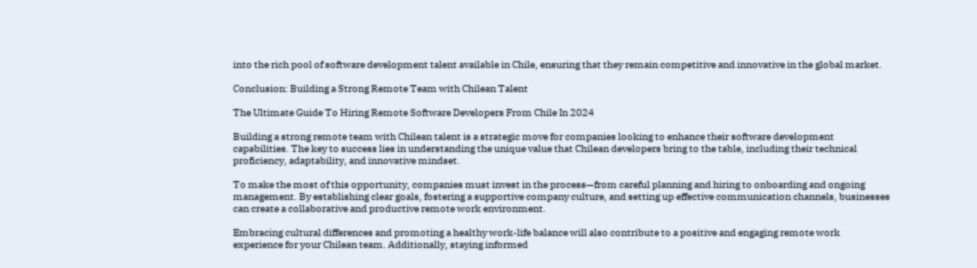into the rich pool of software development talent available in Chile, ensuring that they remain competitive and innovative in the global market.

Conclusion: Building a Strong Remote Team with Chilean Talent

The Ultimate Guide To Hiring Remote Software Developers From Chile In 2024

Building a strong remote team with Chilean talent is a strategic move for companies looking to enhance their software development capabilities. The key to success lies in understanding the unique value that Chilean developers bring to the table, including their technical proficiency, adaptability, and innovative mindset.

To make the most of this opportunity, companies must invest in the process—from careful planning and hiring to onboarding and ongoing management. By establishing clear goals, fostering a supportive company culture, and setting up effective communication channels, businesses can create a collaborative and productive remote work environment.

Embracing cultural differences and promoting a healthy work-life balance will also contribute to a positive and engaging remote work experience for your Chilean team. Additionally, staying informed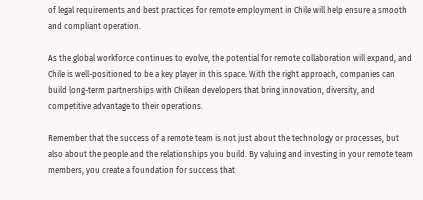of legal requirements and best practices for remote employment in Chile will help ensure a smooth and compliant operation.

As the global workforce continues to evolve, the potential for remote collaboration will expand, and Chile is well-positioned to be a key player in this space. With the right approach, companies can build long-term partnerships with Chilean developers that bring innovation, diversity, and competitive advantage to their operations.

Remember that the success of a remote team is not just about the technology or processes, but also about the people and the relationships you build. By valuing and investing in your remote team members, you create a foundation for success that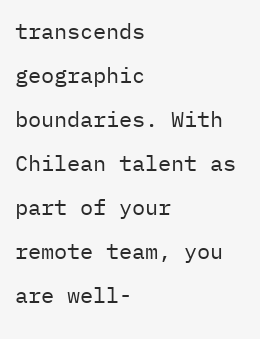transcends geographic boundaries. With Chilean talent as part of your remote team, you are well-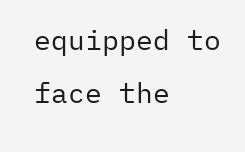equipped to face the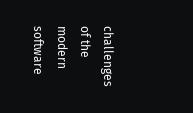challenges of the modern software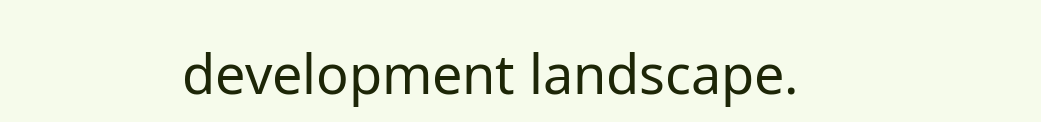development landscape.